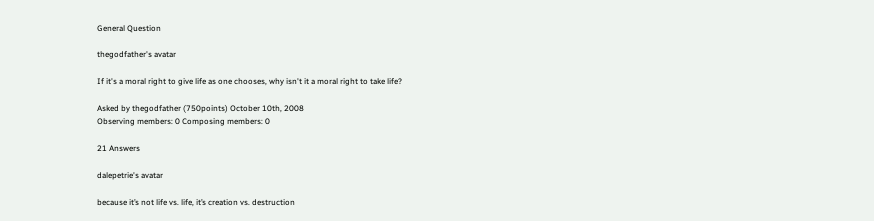General Question

thegodfather's avatar

If it's a moral right to give life as one chooses, why isn't it a moral right to take life?

Asked by thegodfather (750points) October 10th, 2008
Observing members: 0 Composing members: 0

21 Answers

dalepetrie's avatar

because it’s not life vs. life, it’s creation vs. destruction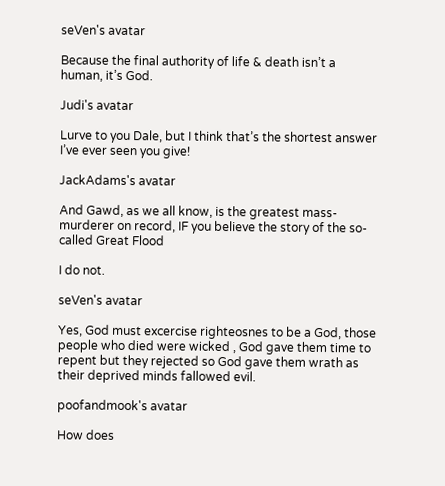seVen's avatar

Because the final authority of life & death isn’t a human, it’s God.

Judi's avatar

Lurve to you Dale, but I think that’s the shortest answer I’ve ever seen you give!

JackAdams's avatar

And Gawd, as we all know, is the greatest mass-murderer on record, IF you believe the story of the so-called Great Flood

I do not.

seVen's avatar

Yes, God must excercise righteosnes to be a God, those people who died were wicked , God gave them time to repent but they rejected so God gave them wrath as their deprived minds fallowed evil.

poofandmook's avatar

How does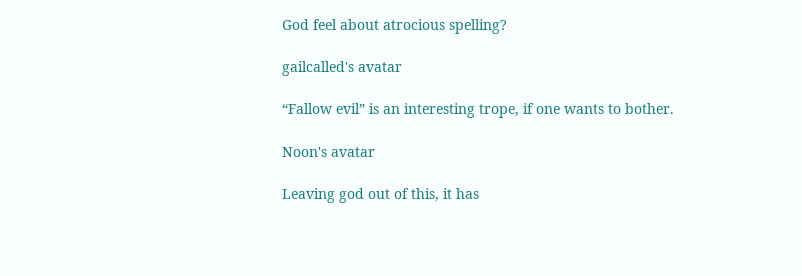God feel about atrocious spelling?

gailcalled's avatar

“Fallow evil” is an interesting trope, if one wants to bother.

Noon's avatar

Leaving god out of this, it has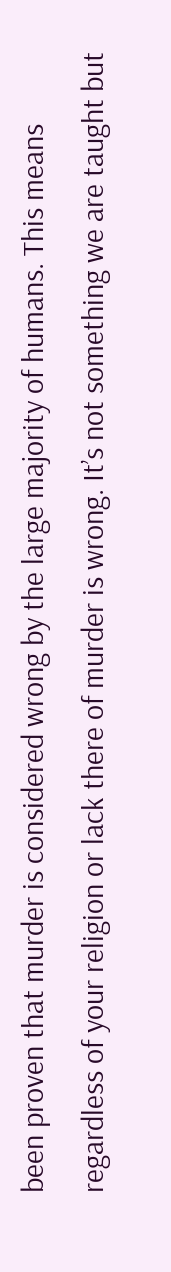been proven that murder is considered wrong by the large majority of humans. This means regardless of your religion or lack there of murder is wrong. It’s not something we are taught but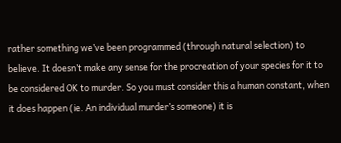rather something we’ve been programmed (through natural selection) to believe. It doesn’t make any sense for the procreation of your species for it to be considered OK to murder. So you must consider this a human constant, when it does happen (ie. An individual murder’s someone) it is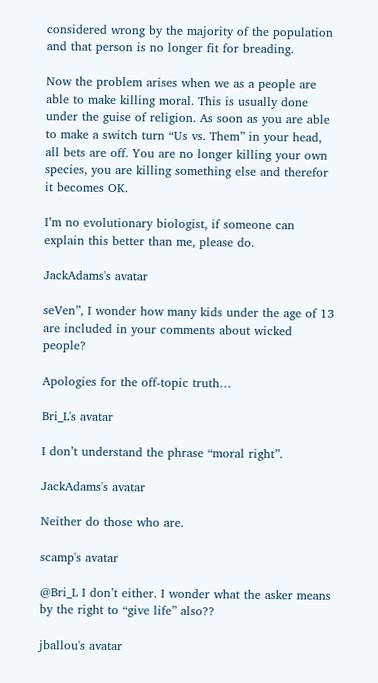considered wrong by the majority of the population and that person is no longer fit for breading.

Now the problem arises when we as a people are able to make killing moral. This is usually done under the guise of religion. As soon as you are able to make a switch turn “Us vs. Them” in your head, all bets are off. You are no longer killing your own species, you are killing something else and therefor it becomes OK.

I’m no evolutionary biologist, if someone can explain this better than me, please do.

JackAdams's avatar

seVen”, I wonder how many kids under the age of 13 are included in your comments about wicked people?

Apologies for the off-topic truth…

Bri_L's avatar

I don’t understand the phrase “moral right”.

JackAdams's avatar

Neither do those who are.

scamp's avatar

@Bri_L I don’t either. I wonder what the asker means by the right to “give life” also??

jballou's avatar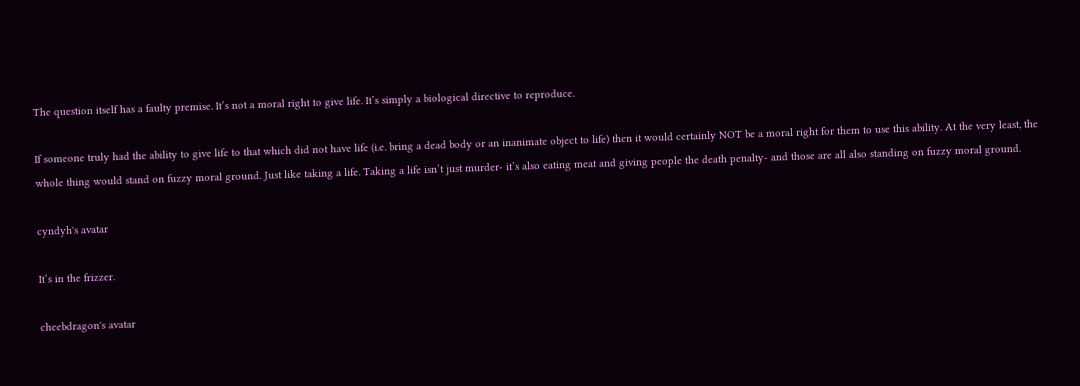The question itself has a faulty premise. It’s not a moral right to give life. It’s simply a biological directive to reproduce.

If someone truly had the ability to give life to that which did not have life (i.e. bring a dead body or an inanimate object to life) then it would certainly NOT be a moral right for them to use this ability. At the very least, the whole thing would stand on fuzzy moral ground. Just like taking a life. Taking a life isn’t just murder- it’s also eating meat and giving people the death penalty- and those are all also standing on fuzzy moral ground.

cyndyh's avatar

It’s in the frizzer.

cheebdragon's avatar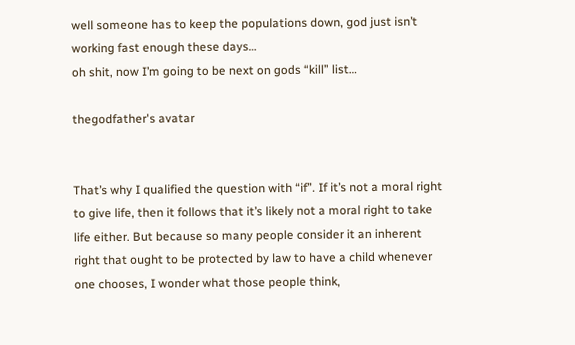well someone has to keep the populations down, god just isn’t working fast enough these days…
oh shit, now I’m going to be next on gods “kill” list…

thegodfather's avatar


That’s why I qualified the question with “if”. If it’s not a moral right to give life, then it follows that it’s likely not a moral right to take life either. But because so many people consider it an inherent right that ought to be protected by law to have a child whenever one chooses, I wonder what those people think,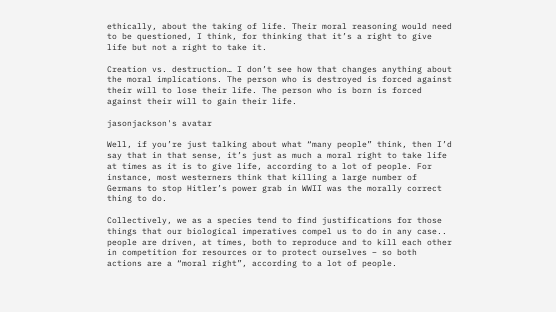ethically, about the taking of life. Their moral reasoning would need to be questioned, I think, for thinking that it’s a right to give life but not a right to take it.

Creation vs. destruction… I don’t see how that changes anything about the moral implications. The person who is destroyed is forced against their will to lose their life. The person who is born is forced against their will to gain their life.

jasonjackson's avatar

Well, if you’re just talking about what “many people” think, then I’d say that in that sense, it’s just as much a moral right to take life at times as it is to give life, according to a lot of people. For instance, most westerners think that killing a large number of Germans to stop Hitler’s power grab in WWII was the morally correct thing to do.

Collectively, we as a species tend to find justifications for those things that our biological imperatives compel us to do in any case.. people are driven, at times, both to reproduce and to kill each other in competition for resources or to protect ourselves – so both actions are a “moral right”, according to a lot of people.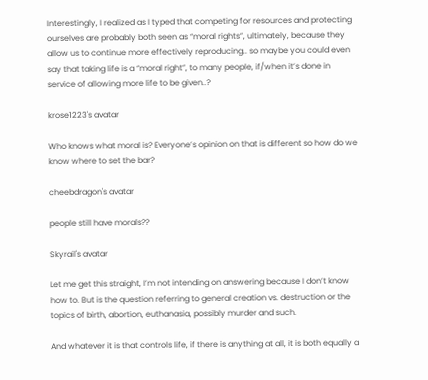Interestingly, I realized as I typed that competing for resources and protecting ourselves are probably both seen as “moral rights”, ultimately, because they allow us to continue more effectively reproducing.. so maybe you could even say that taking life is a “moral right”, to many people, if/when it’s done in service of allowing more life to be given..?

krose1223's avatar

Who knows what moral is? Everyone’s opinion on that is different so how do we know where to set the bar?

cheebdragon's avatar

people still have morals??

Skyrail's avatar

Let me get this straight, I’m not intending on answering because I don’t know how to. But is the question referring to general creation vs. destruction or the topics of birth, abortion, euthanasia, possibly murder and such.

And whatever it is that controls life, if there is anything at all, it is both equally a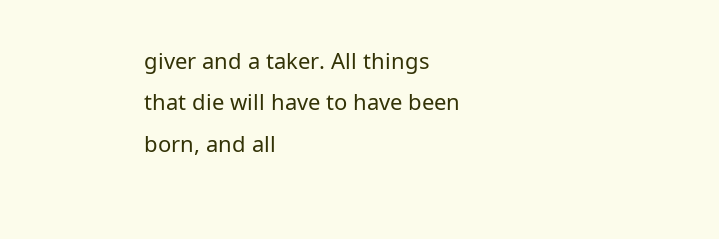giver and a taker. All things that die will have to have been born, and all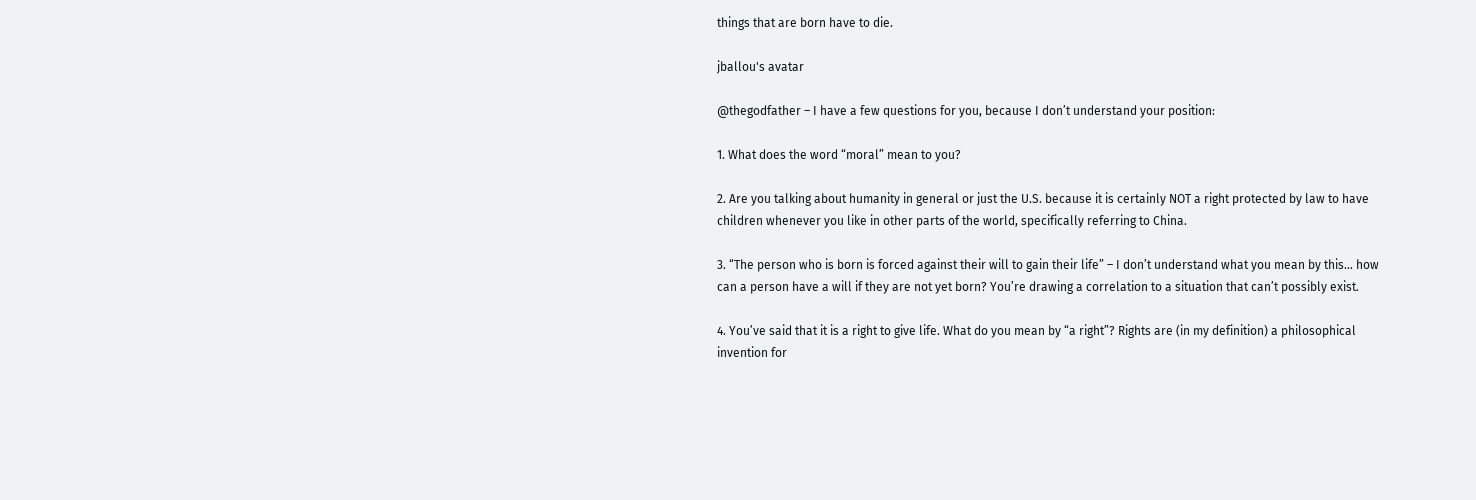things that are born have to die.

jballou's avatar

@thegodfather – I have a few questions for you, because I don’t understand your position:

1. What does the word “moral” mean to you?

2. Are you talking about humanity in general or just the U.S. because it is certainly NOT a right protected by law to have children whenever you like in other parts of the world, specifically referring to China.

3. “The person who is born is forced against their will to gain their life” – I don’t understand what you mean by this… how can a person have a will if they are not yet born? You’re drawing a correlation to a situation that can’t possibly exist.

4. You’ve said that it is a right to give life. What do you mean by “a right”? Rights are (in my definition) a philosophical invention for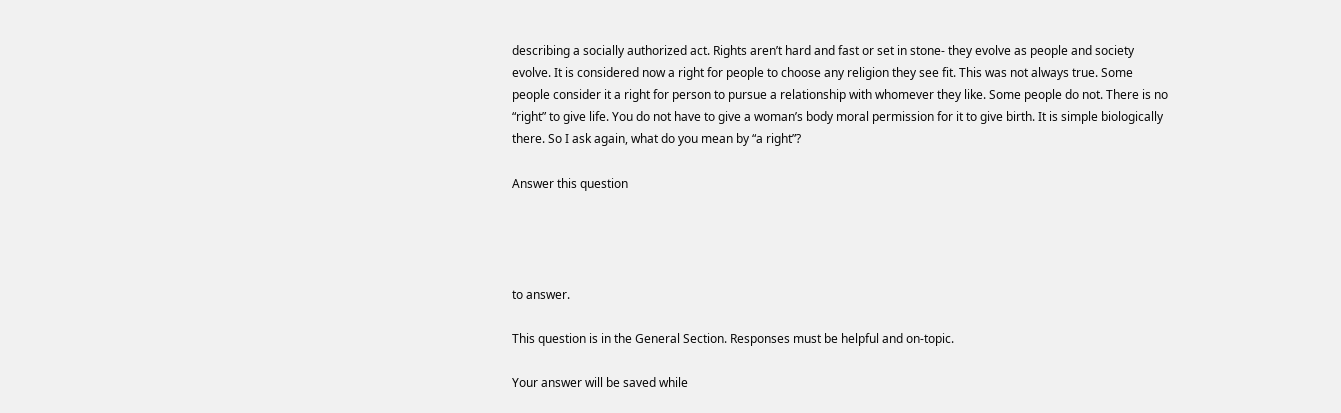describing a socially authorized act. Rights aren’t hard and fast or set in stone- they evolve as people and society evolve. It is considered now a right for people to choose any religion they see fit. This was not always true. Some people consider it a right for person to pursue a relationship with whomever they like. Some people do not. There is no “right” to give life. You do not have to give a woman’s body moral permission for it to give birth. It is simple biologically there. So I ask again, what do you mean by “a right”?

Answer this question




to answer.

This question is in the General Section. Responses must be helpful and on-topic.

Your answer will be saved while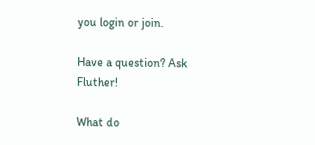you login or join.

Have a question? Ask Fluther!

What do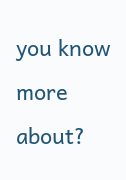you know more about?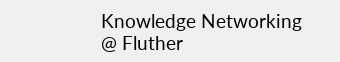Knowledge Networking @ Fluther